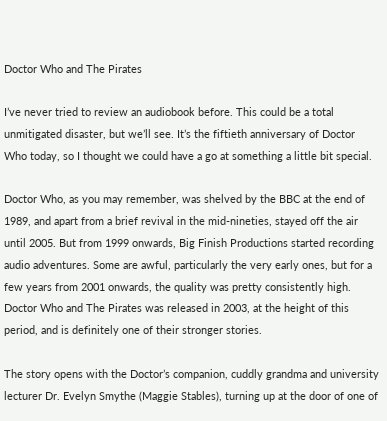Doctor Who and The Pirates

I’ve never tried to review an audiobook before. This could be a total unmitigated disaster, but we’ll see. It’s the fiftieth anniversary of Doctor Who today, so I thought we could have a go at something a little bit special.

Doctor Who, as you may remember, was shelved by the BBC at the end of 1989, and apart from a brief revival in the mid-nineties, stayed off the air until 2005. But from 1999 onwards, Big Finish Productions started recording audio adventures. Some are awful, particularly the very early ones, but for a few years from 2001 onwards, the quality was pretty consistently high. Doctor Who and The Pirates was released in 2003, at the height of this period, and is definitely one of their stronger stories.

The story opens with the Doctor’s companion, cuddly grandma and university lecturer Dr. Evelyn Smythe (Maggie Stables), turning up at the door of one of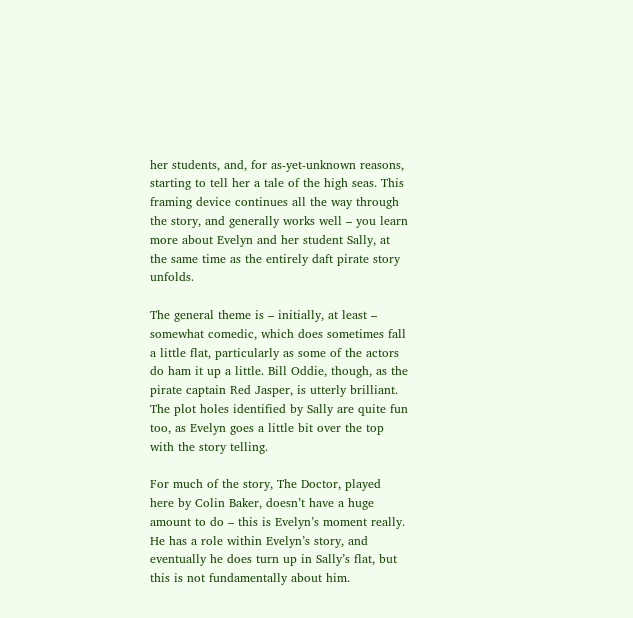her students, and, for as-yet-unknown reasons, starting to tell her a tale of the high seas. This framing device continues all the way through the story, and generally works well – you learn more about Evelyn and her student Sally, at the same time as the entirely daft pirate story unfolds.

The general theme is – initially, at least – somewhat comedic, which does sometimes fall a little flat, particularly as some of the actors do ham it up a little. Bill Oddie, though, as the pirate captain Red Jasper, is utterly brilliant. The plot holes identified by Sally are quite fun too, as Evelyn goes a little bit over the top with the story telling.

For much of the story, The Doctor, played here by Colin Baker, doesn’t have a huge amount to do – this is Evelyn’s moment really. He has a role within Evelyn’s story, and eventually he does turn up in Sally’s flat, but this is not fundamentally about him.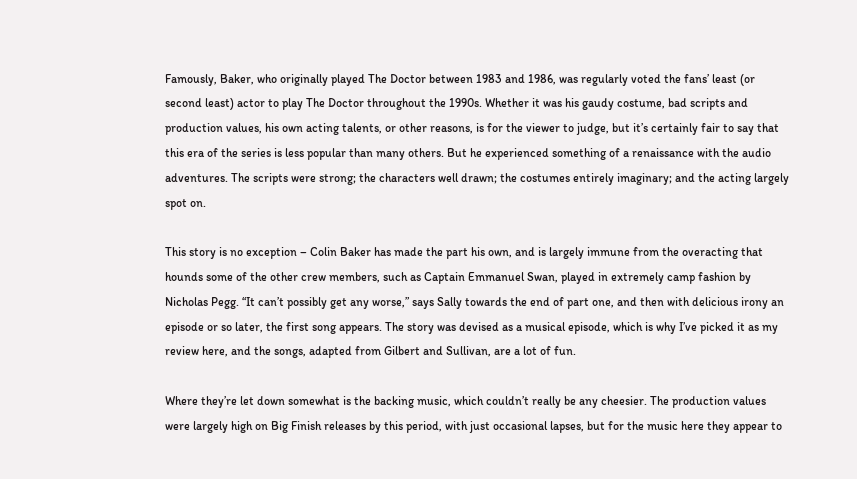Famously, Baker, who originally played The Doctor between 1983 and 1986, was regularly voted the fans’ least (or second least) actor to play The Doctor throughout the 1990s. Whether it was his gaudy costume, bad scripts and production values, his own acting talents, or other reasons, is for the viewer to judge, but it’s certainly fair to say that this era of the series is less popular than many others. But he experienced something of a renaissance with the audio adventures. The scripts were strong; the characters well drawn; the costumes entirely imaginary; and the acting largely spot on.

This story is no exception – Colin Baker has made the part his own, and is largely immune from the overacting that hounds some of the other crew members, such as Captain Emmanuel Swan, played in extremely camp fashion by Nicholas Pegg. “It can’t possibly get any worse,” says Sally towards the end of part one, and then with delicious irony an episode or so later, the first song appears. The story was devised as a musical episode, which is why I’ve picked it as my review here, and the songs, adapted from Gilbert and Sullivan, are a lot of fun.

Where they’re let down somewhat is the backing music, which couldn’t really be any cheesier. The production values were largely high on Big Finish releases by this period, with just occasional lapses, but for the music here they appear to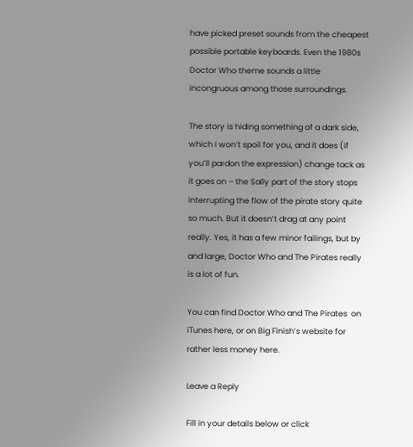have picked preset sounds from the cheapest possible portable keyboards. Even the 1980s Doctor Who theme sounds a little incongruous among those surroundings.

The story is hiding something of a dark side, which I won’t spoil for you, and it does (if you’ll pardon the expression) change tack as it goes on – the Sally part of the story stops interrupting the flow of the pirate story quite so much. But it doesn’t drag at any point really. Yes, it has a few minor failings, but by and large, Doctor Who and The Pirates really is a lot of fun.

You can find Doctor Who and The Pirates  on iTunes here, or on Big Finish’s website for rather less money here.

Leave a Reply

Fill in your details below or click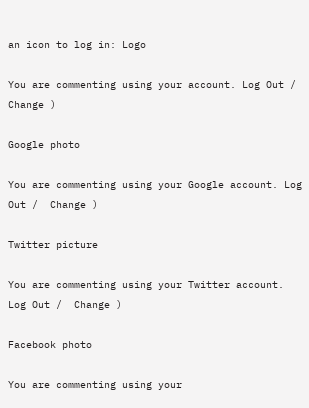an icon to log in: Logo

You are commenting using your account. Log Out /  Change )

Google photo

You are commenting using your Google account. Log Out /  Change )

Twitter picture

You are commenting using your Twitter account. Log Out /  Change )

Facebook photo

You are commenting using your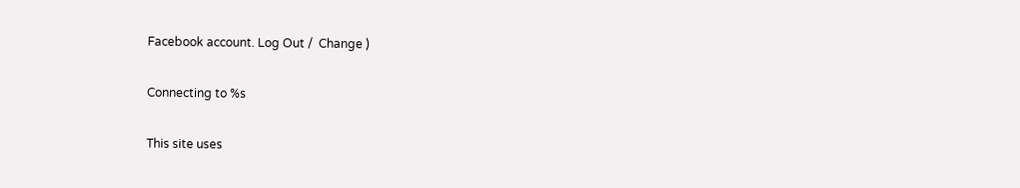Facebook account. Log Out /  Change )

Connecting to %s

This site uses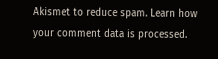Akismet to reduce spam. Learn how your comment data is processed.